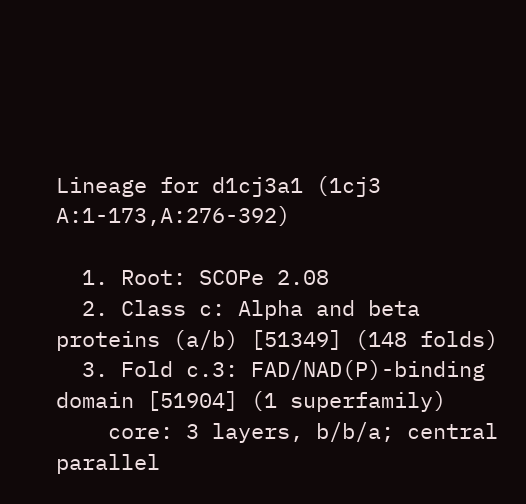Lineage for d1cj3a1 (1cj3 A:1-173,A:276-392)

  1. Root: SCOPe 2.08
  2. Class c: Alpha and beta proteins (a/b) [51349] (148 folds)
  3. Fold c.3: FAD/NAD(P)-binding domain [51904] (1 superfamily)
    core: 3 layers, b/b/a; central parallel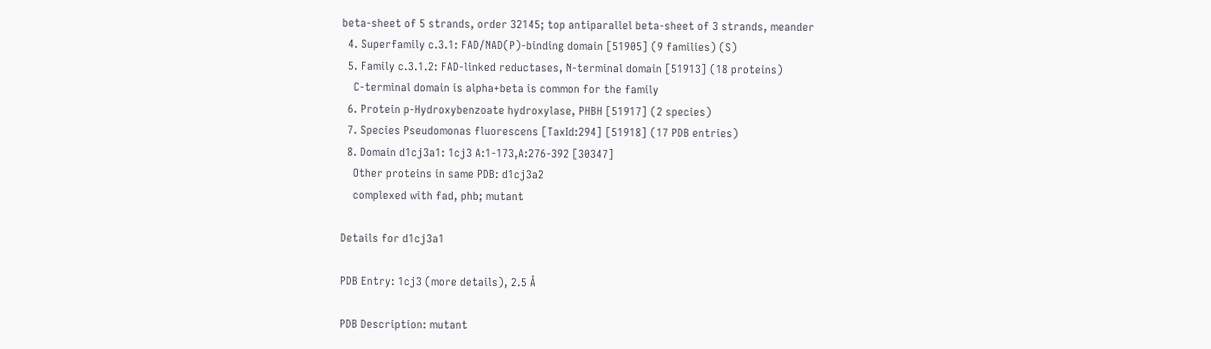beta-sheet of 5 strands, order 32145; top antiparallel beta-sheet of 3 strands, meander
  4. Superfamily c.3.1: FAD/NAD(P)-binding domain [51905] (9 families) (S)
  5. Family c.3.1.2: FAD-linked reductases, N-terminal domain [51913] (18 proteins)
    C-terminal domain is alpha+beta is common for the family
  6. Protein p-Hydroxybenzoate hydroxylase, PHBH [51917] (2 species)
  7. Species Pseudomonas fluorescens [TaxId:294] [51918] (17 PDB entries)
  8. Domain d1cj3a1: 1cj3 A:1-173,A:276-392 [30347]
    Other proteins in same PDB: d1cj3a2
    complexed with fad, phb; mutant

Details for d1cj3a1

PDB Entry: 1cj3 (more details), 2.5 Å

PDB Description: mutant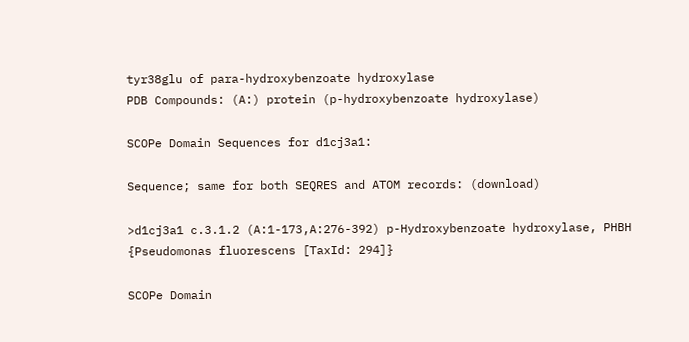tyr38glu of para-hydroxybenzoate hydroxylase
PDB Compounds: (A:) protein (p-hydroxybenzoate hydroxylase)

SCOPe Domain Sequences for d1cj3a1:

Sequence; same for both SEQRES and ATOM records: (download)

>d1cj3a1 c.3.1.2 (A:1-173,A:276-392) p-Hydroxybenzoate hydroxylase, PHBH {Pseudomonas fluorescens [TaxId: 294]}

SCOPe Domain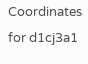Coordinates for d1cj3a1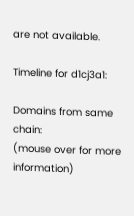are not available.

Timeline for d1cj3a1:

Domains from same chain:
(mouse over for more information)